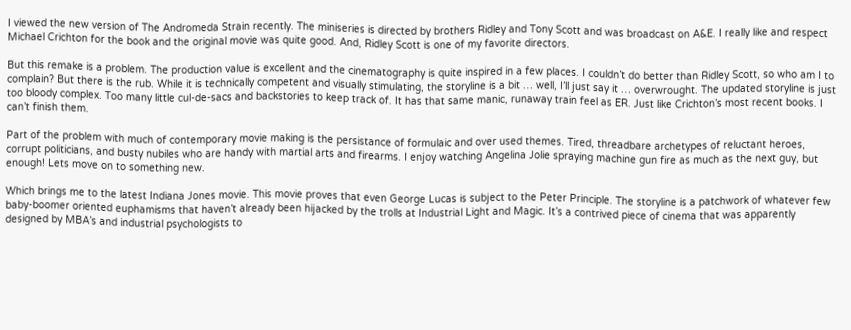I viewed the new version of The Andromeda Strain recently. The miniseries is directed by brothers Ridley and Tony Scott and was broadcast on A&E. I really like and respect Michael Crichton for the book and the original movie was quite good. And, Ridley Scott is one of my favorite directors.

But this remake is a problem. The production value is excellent and the cinematography is quite inspired in a few places. I couldn’t do better than Ridley Scott, so who am I to complain? But there is the rub. While it is technically competent and visually stimulating, the storyline is a bit … well, I’ll just say it … overwrought. The updated storyline is just too bloody complex. Too many little cul-de-sacs and backstories to keep track of. It has that same manic, runaway train feel as ER. Just like Crichton’s most recent books. I can’t finish them.

Part of the problem with much of contemporary movie making is the persistance of formulaic and over used themes. Tired, threadbare archetypes of reluctant heroes, corrupt politicians, and busty nubiles who are handy with martial arts and firearms. I enjoy watching Angelina Jolie spraying machine gun fire as much as the next guy, but enough! Lets move on to something new.

Which brings me to the latest Indiana Jones movie. This movie proves that even George Lucas is subject to the Peter Principle. The storyline is a patchwork of whatever few baby-boomer oriented euphamisms that haven’t already been hijacked by the trolls at Industrial Light and Magic. It’s a contrived piece of cinema that was apparently designed by MBA’s and industrial psychologists to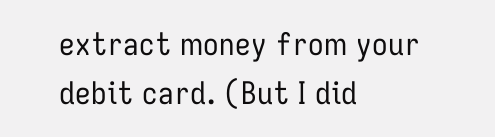extract money from your debit card. (But I did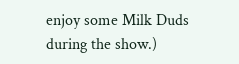enjoy some Milk Duds during the show.)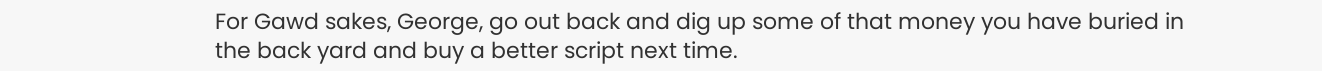For Gawd sakes, George, go out back and dig up some of that money you have buried in the back yard and buy a better script next time.